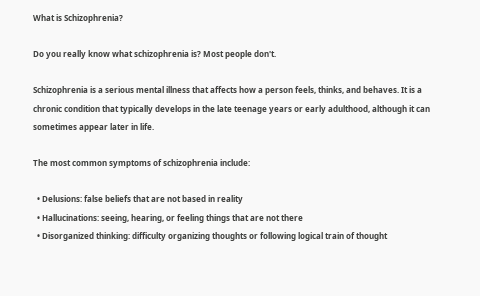What is Schizophrenia?

Do you really know what schizophrenia is? Most people don't.

Schizophrenia is a serious mental illness that affects how a person feels, thinks, and behaves. It is a chronic condition that typically develops in the late teenage years or early adulthood, although it can sometimes appear later in life.

The most common symptoms of schizophrenia include:

  • Delusions: false beliefs that are not based in reality
  • Hallucinations: seeing, hearing, or feeling things that are not there
  • Disorganized thinking: difficulty organizing thoughts or following logical train of thought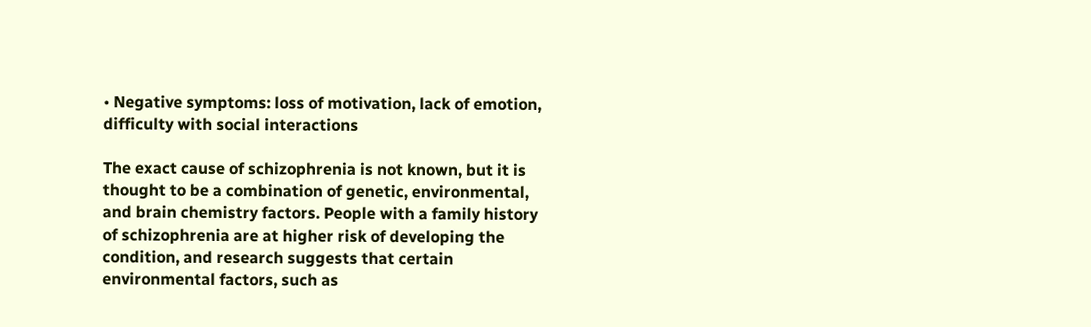• Negative symptoms: loss of motivation, lack of emotion, difficulty with social interactions

The exact cause of schizophrenia is not known, but it is thought to be a combination of genetic, environmental, and brain chemistry factors. People with a family history of schizophrenia are at higher risk of developing the condition, and research suggests that certain environmental factors, such as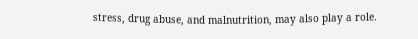stress, drug abuse, and malnutrition, may also play a role.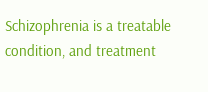Schizophrenia is a treatable condition, and treatment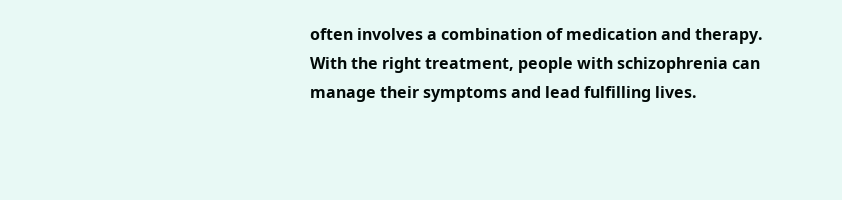often involves a combination of medication and therapy. With the right treatment, people with schizophrenia can manage their symptoms and lead fulfilling lives.